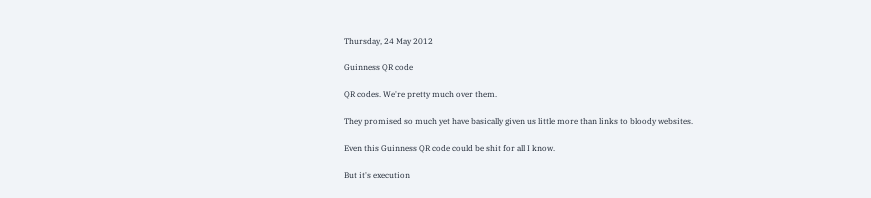Thursday, 24 May 2012

Guinness QR code

QR codes. We're pretty much over them.

They promised so much yet have basically given us little more than links to bloody websites.

Even this Guinness QR code could be shit for all I know.

But it's execution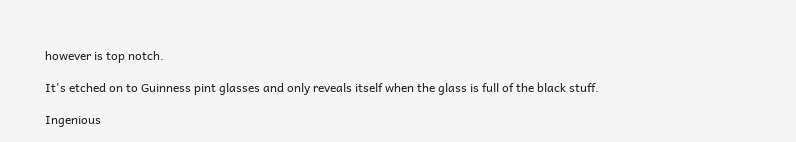however is top notch.

It's etched on to Guinness pint glasses and only reveals itself when the glass is full of the black stuff.

Ingenious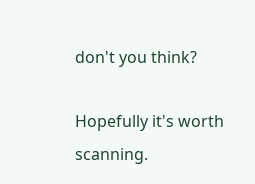don't you think?

Hopefully it's worth scanning.